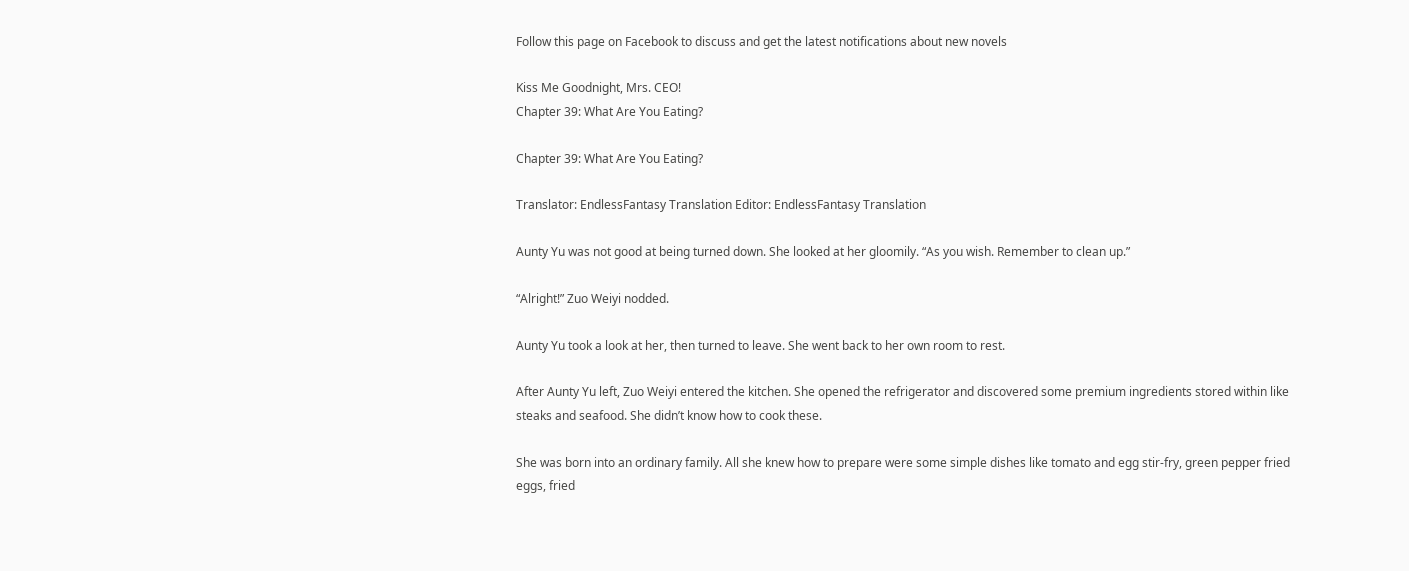Follow this page on Facebook to discuss and get the latest notifications about new novels

Kiss Me Goodnight, Mrs. CEO!
Chapter 39: What Are You Eating?

Chapter 39: What Are You Eating?

Translator: EndlessFantasy Translation Editor: EndlessFantasy Translation

Aunty Yu was not good at being turned down. She looked at her gloomily. “As you wish. Remember to clean up.”

“Alright!” Zuo Weiyi nodded.

Aunty Yu took a look at her, then turned to leave. She went back to her own room to rest.

After Aunty Yu left, Zuo Weiyi entered the kitchen. She opened the refrigerator and discovered some premium ingredients stored within like steaks and seafood. She didn’t know how to cook these.

She was born into an ordinary family. All she knew how to prepare were some simple dishes like tomato and egg stir-fry, green pepper fried eggs, fried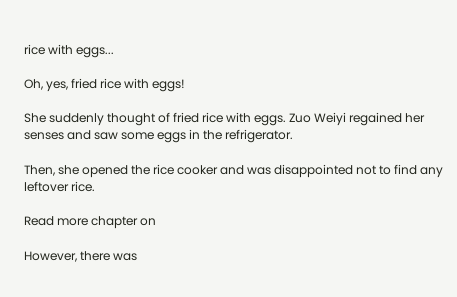rice with eggs...

Oh, yes, fried rice with eggs!

She suddenly thought of fried rice with eggs. Zuo Weiyi regained her senses and saw some eggs in the refrigerator.

Then, she opened the rice cooker and was disappointed not to find any leftover rice.

Read more chapter on

However, there was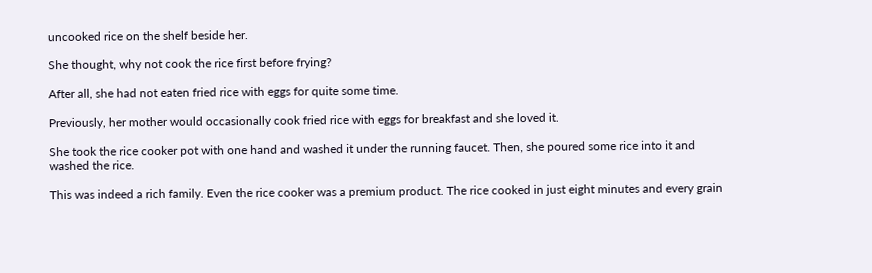uncooked rice on the shelf beside her.

She thought, why not cook the rice first before frying?

After all, she had not eaten fried rice with eggs for quite some time.

Previously, her mother would occasionally cook fried rice with eggs for breakfast and she loved it.

She took the rice cooker pot with one hand and washed it under the running faucet. Then, she poured some rice into it and washed the rice.

This was indeed a rich family. Even the rice cooker was a premium product. The rice cooked in just eight minutes and every grain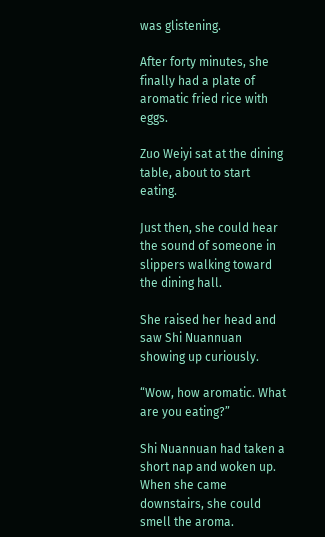was glistening.

After forty minutes, she finally had a plate of aromatic fried rice with eggs.

Zuo Weiyi sat at the dining table, about to start eating.

Just then, she could hear the sound of someone in slippers walking toward the dining hall.

She raised her head and saw Shi Nuannuan showing up curiously.

“Wow, how aromatic. What are you eating?”

Shi Nuannuan had taken a short nap and woken up. When she came downstairs, she could smell the aroma.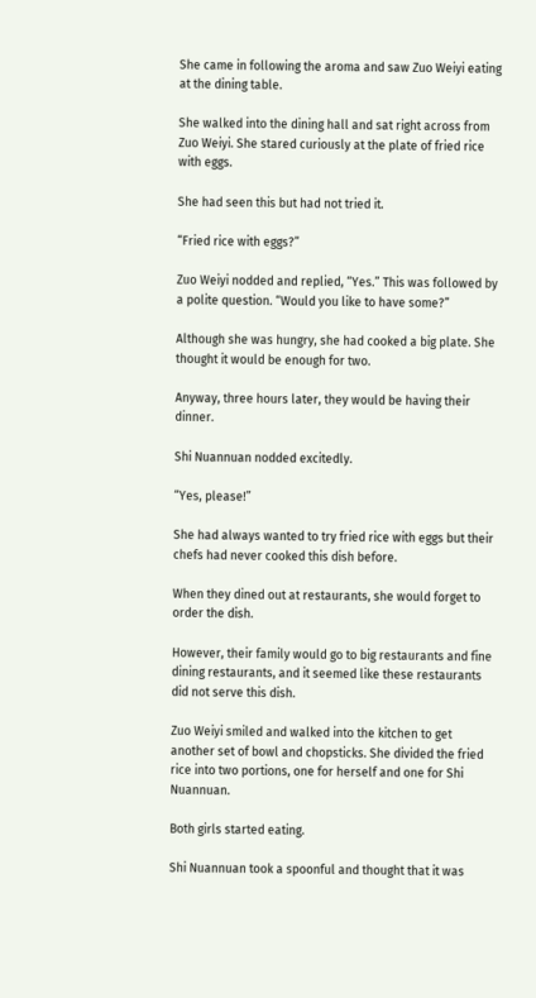She came in following the aroma and saw Zuo Weiyi eating at the dining table.

She walked into the dining hall and sat right across from Zuo Weiyi. She stared curiously at the plate of fried rice with eggs.

She had seen this but had not tried it.

“Fried rice with eggs?”

Zuo Weiyi nodded and replied, “Yes.” This was followed by a polite question. “Would you like to have some?”

Although she was hungry, she had cooked a big plate. She thought it would be enough for two.

Anyway, three hours later, they would be having their dinner.

Shi Nuannuan nodded excitedly.

“Yes, please!”

She had always wanted to try fried rice with eggs but their chefs had never cooked this dish before.

When they dined out at restaurants, she would forget to order the dish.

However, their family would go to big restaurants and fine dining restaurants, and it seemed like these restaurants did not serve this dish.

Zuo Weiyi smiled and walked into the kitchen to get another set of bowl and chopsticks. She divided the fried rice into two portions, one for herself and one for Shi Nuannuan.

Both girls started eating.

Shi Nuannuan took a spoonful and thought that it was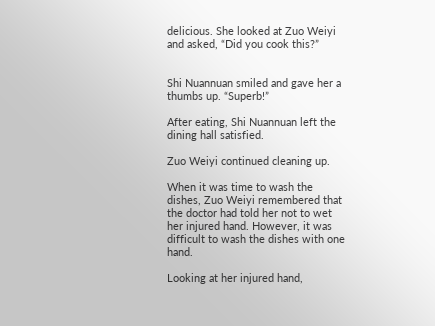delicious. She looked at Zuo Weiyi and asked, “Did you cook this?”


Shi Nuannuan smiled and gave her a thumbs up. “Superb!”

After eating, Shi Nuannuan left the dining hall satisfied.

Zuo Weiyi continued cleaning up.

When it was time to wash the dishes, Zuo Weiyi remembered that the doctor had told her not to wet her injured hand. However, it was difficult to wash the dishes with one hand.

Looking at her injured hand,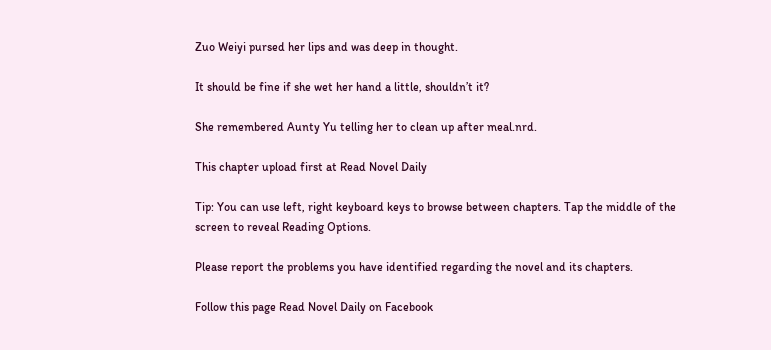Zuo Weiyi pursed her lips and was deep in thought.

It should be fine if she wet her hand a little, shouldn’t it?

She remembered Aunty Yu telling her to clean up after meal.nrd.

This chapter upload first at Read Novel Daily

Tip: You can use left, right keyboard keys to browse between chapters. Tap the middle of the screen to reveal Reading Options.

Please report the problems you have identified regarding the novel and its chapters.

Follow this page Read Novel Daily on Facebook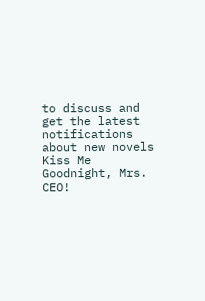to discuss and get the latest notifications about new novels
Kiss Me Goodnight, Mrs. CEO!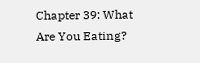Chapter 39: What Are You Eating?